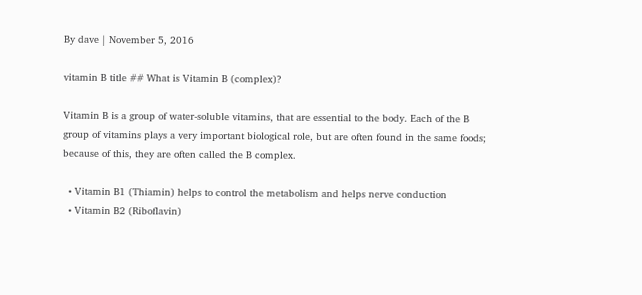By dave | November 5, 2016

vitamin B title ## What is Vitamin B (complex)?

Vitamin B is a group of water-soluble vitamins, that are essential to the body. Each of the B group of vitamins plays a very important biological role, but are often found in the same foods; because of this, they are often called the B complex.

  • Vitamin B1 (Thiamin) helps to control the metabolism and helps nerve conduction
  • Vitamin B2 (Riboflavin)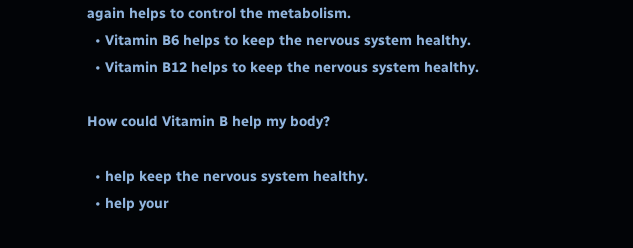again helps to control the metabolism.
  • Vitamin B6 helps to keep the nervous system healthy.
  • Vitamin B12 helps to keep the nervous system healthy.

How could Vitamin B help my body?

  • help keep the nervous system healthy.
  • help your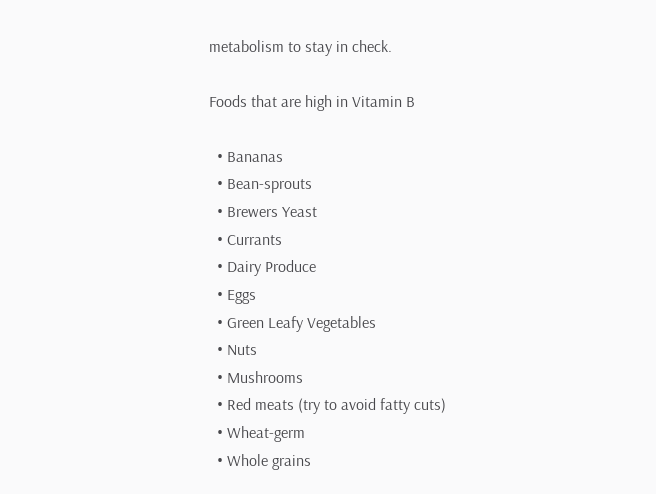metabolism to stay in check.

Foods that are high in Vitamin B

  • Bananas
  • Bean-sprouts
  • Brewers Yeast
  • Currants
  • Dairy Produce
  • Eggs
  • Green Leafy Vegetables
  • Nuts
  • Mushrooms
  • Red meats (try to avoid fatty cuts)
  • Wheat-germ
  • Whole grains